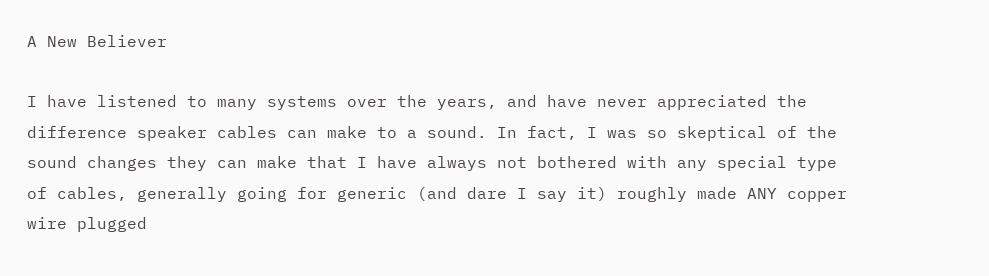A New Believer

I have listened to many systems over the years, and have never appreciated the difference speaker cables can make to a sound. In fact, I was so skeptical of the sound changes they can make that I have always not bothered with any special type of cables, generally going for generic (and dare I say it) roughly made ANY copper wire plugged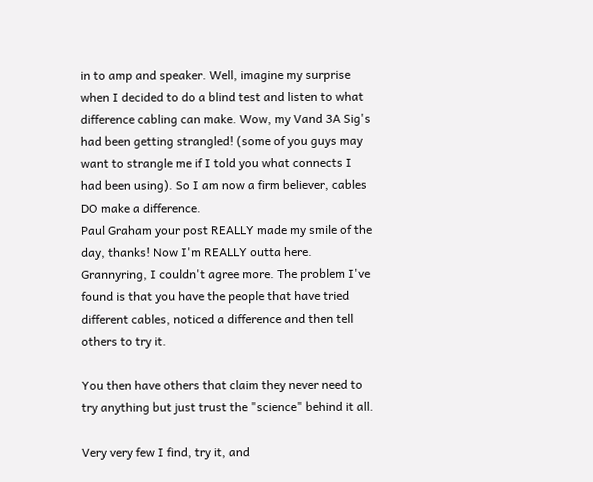in to amp and speaker. Well, imagine my surprise when I decided to do a blind test and listen to what difference cabling can make. Wow, my Vand 3A Sig's had been getting strangled! (some of you guys may want to strangle me if I told you what connects I had been using). So I am now a firm believer, cables DO make a difference.
Paul Graham your post REALLY made my smile of the day, thanks! Now I'm REALLY outta here.
Grannyring, I couldn't agree more. The problem I've found is that you have the people that have tried different cables, noticed a difference and then tell others to try it.

You then have others that claim they never need to try anything but just trust the "science" behind it all.

Very very few I find, try it, and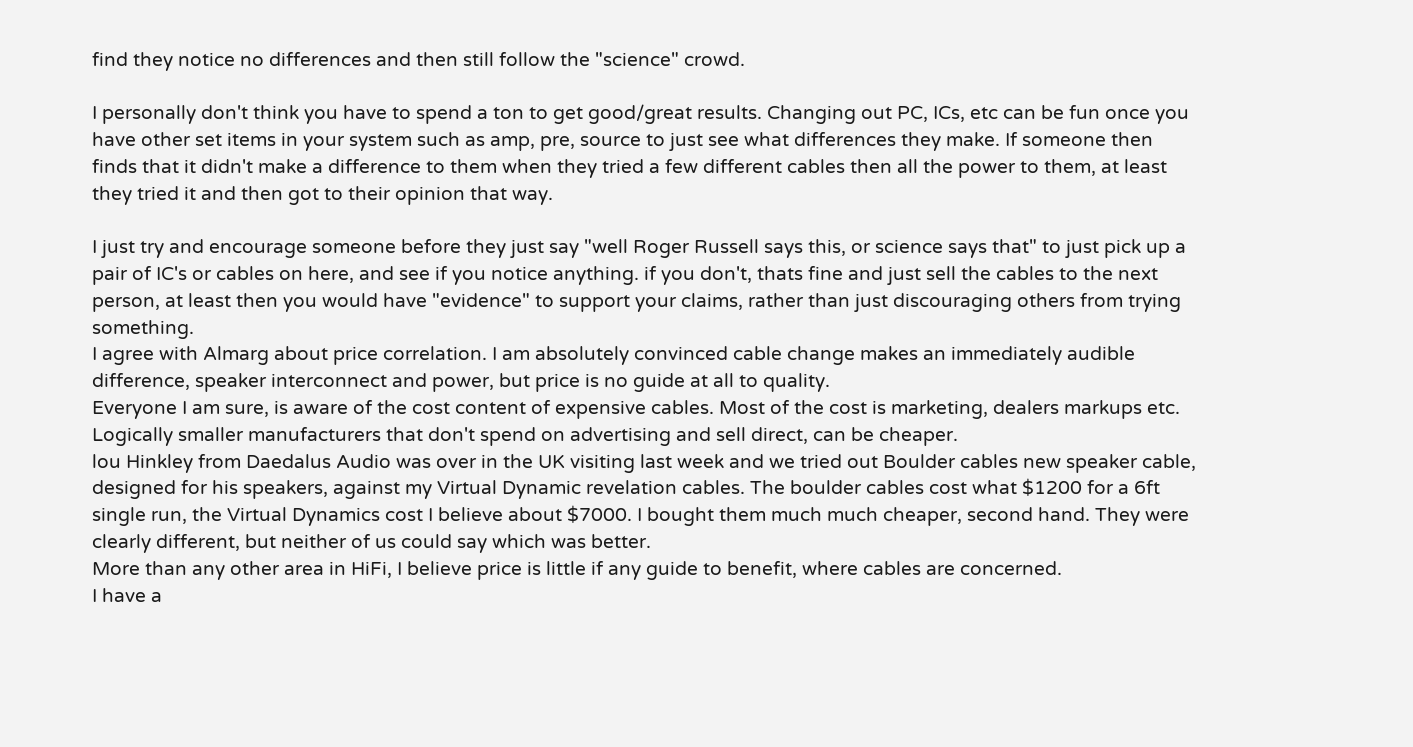find they notice no differences and then still follow the "science" crowd.

I personally don't think you have to spend a ton to get good/great results. Changing out PC, ICs, etc can be fun once you have other set items in your system such as amp, pre, source to just see what differences they make. If someone then finds that it didn't make a difference to them when they tried a few different cables then all the power to them, at least they tried it and then got to their opinion that way.

I just try and encourage someone before they just say "well Roger Russell says this, or science says that" to just pick up a pair of IC's or cables on here, and see if you notice anything. if you don't, thats fine and just sell the cables to the next person, at least then you would have "evidence" to support your claims, rather than just discouraging others from trying something.
I agree with Almarg about price correlation. I am absolutely convinced cable change makes an immediately audible difference, speaker interconnect and power, but price is no guide at all to quality.
Everyone I am sure, is aware of the cost content of expensive cables. Most of the cost is marketing, dealers markups etc. Logically smaller manufacturers that don't spend on advertising and sell direct, can be cheaper.
lou Hinkley from Daedalus Audio was over in the UK visiting last week and we tried out Boulder cables new speaker cable, designed for his speakers, against my Virtual Dynamic revelation cables. The boulder cables cost what $1200 for a 6ft single run, the Virtual Dynamics cost I believe about $7000. I bought them much much cheaper, second hand. They were clearly different, but neither of us could say which was better.
More than any other area in HiFi, I believe price is little if any guide to benefit, where cables are concerned.
I have a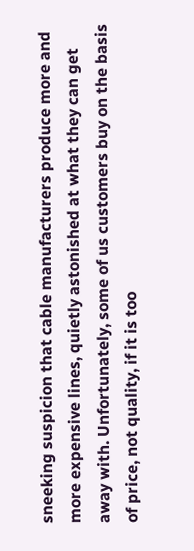sneeking suspicion that cable manufacturers produce more and more expensive lines, quietly astonished at what they can get away with. Unfortunately, some of us customers buy on the basis of price, not quality, if it is too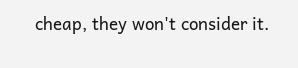cheap, they won't consider it.